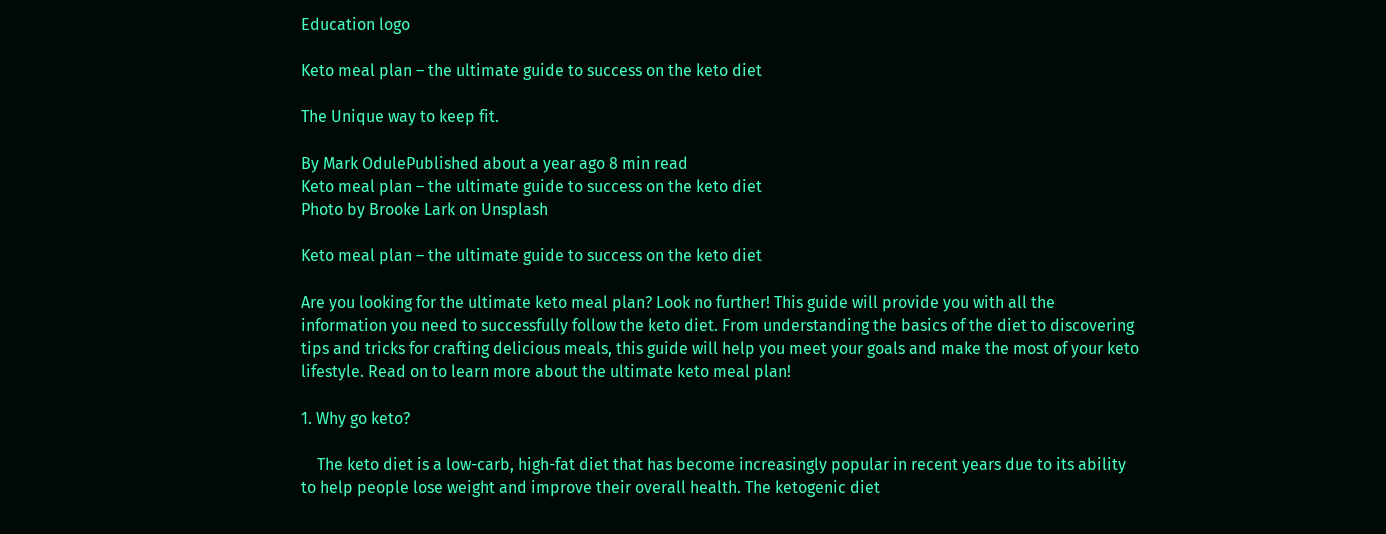Education logo

Keto meal plan – the ultimate guide to success on the keto diet

The Unique way to keep fit.

By Mark OdulePublished about a year ago 8 min read
Keto meal plan – the ultimate guide to success on the keto diet
Photo by Brooke Lark on Unsplash

Keto meal plan – the ultimate guide to success on the keto diet

Are you looking for the ultimate keto meal plan? Look no further! This guide will provide you with all the information you need to successfully follow the keto diet. From understanding the basics of the diet to discovering tips and tricks for crafting delicious meals, this guide will help you meet your goals and make the most of your keto lifestyle. Read on to learn more about the ultimate keto meal plan!

1. Why go keto?

    The keto diet is a low-carb, high-fat diet that has become increasingly popular in recent years due to its ability to help people lose weight and improve their overall health. The ketogenic diet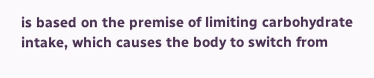is based on the premise of limiting carbohydrate intake, which causes the body to switch from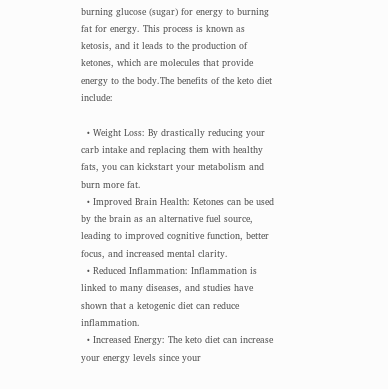burning glucose (sugar) for energy to burning fat for energy. This process is known as ketosis, and it leads to the production of ketones, which are molecules that provide energy to the body.The benefits of the keto diet include:

  • Weight Loss: By drastically reducing your carb intake and replacing them with healthy fats, you can kickstart your metabolism and burn more fat.
  • Improved Brain Health: Ketones can be used by the brain as an alternative fuel source, leading to improved cognitive function, better focus, and increased mental clarity.
  • Reduced Inflammation: Inflammation is linked to many diseases, and studies have shown that a ketogenic diet can reduce inflammation.
  • Increased Energy: The keto diet can increase your energy levels since your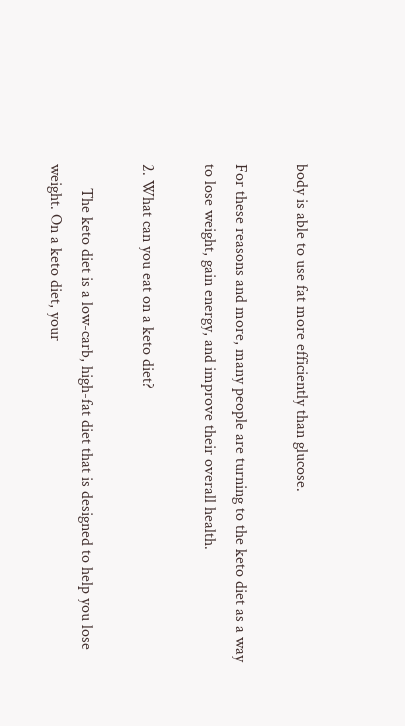body is able to use fat more efficiently than glucose.

For these reasons and more, many people are turning to the keto diet as a way to lose weight, gain energy, and improve their overall health.

2. What can you eat on a keto diet?

      The keto diet is a low-carb, high-fat diet that is designed to help you lose weight. On a keto diet, your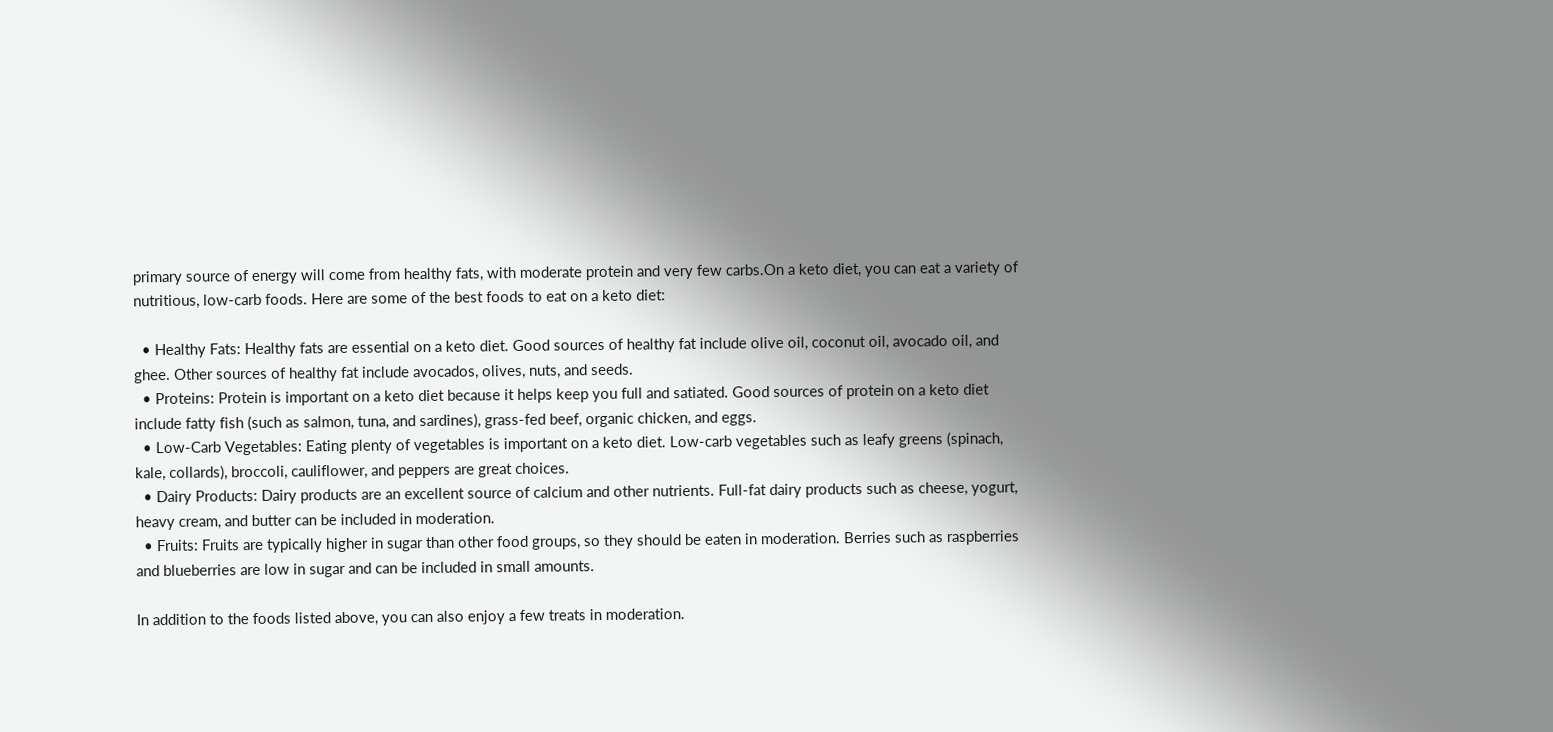primary source of energy will come from healthy fats, with moderate protein and very few carbs.On a keto diet, you can eat a variety of nutritious, low-carb foods. Here are some of the best foods to eat on a keto diet:

  • Healthy Fats: Healthy fats are essential on a keto diet. Good sources of healthy fat include olive oil, coconut oil, avocado oil, and ghee. Other sources of healthy fat include avocados, olives, nuts, and seeds.
  • Proteins: Protein is important on a keto diet because it helps keep you full and satiated. Good sources of protein on a keto diet include fatty fish (such as salmon, tuna, and sardines), grass-fed beef, organic chicken, and eggs.
  • Low-Carb Vegetables: Eating plenty of vegetables is important on a keto diet. Low-carb vegetables such as leafy greens (spinach, kale, collards), broccoli, cauliflower, and peppers are great choices.
  • Dairy Products: Dairy products are an excellent source of calcium and other nutrients. Full-fat dairy products such as cheese, yogurt, heavy cream, and butter can be included in moderation.
  • Fruits: Fruits are typically higher in sugar than other food groups, so they should be eaten in moderation. Berries such as raspberries and blueberries are low in sugar and can be included in small amounts.

In addition to the foods listed above, you can also enjoy a few treats in moderation.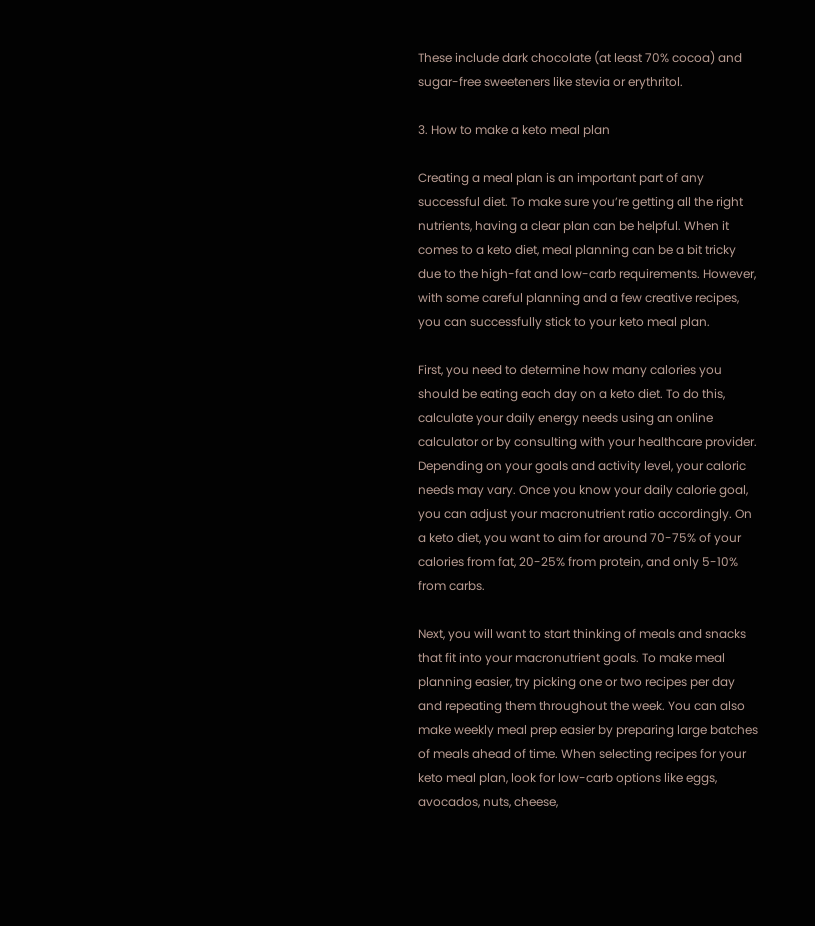These include dark chocolate (at least 70% cocoa) and sugar-free sweeteners like stevia or erythritol.

3. How to make a keto meal plan

Creating a meal plan is an important part of any successful diet. To make sure you’re getting all the right nutrients, having a clear plan can be helpful. When it comes to a keto diet, meal planning can be a bit tricky due to the high-fat and low-carb requirements. However, with some careful planning and a few creative recipes, you can successfully stick to your keto meal plan.

First, you need to determine how many calories you should be eating each day on a keto diet. To do this, calculate your daily energy needs using an online calculator or by consulting with your healthcare provider. Depending on your goals and activity level, your caloric needs may vary. Once you know your daily calorie goal, you can adjust your macronutrient ratio accordingly. On a keto diet, you want to aim for around 70-75% of your calories from fat, 20-25% from protein, and only 5-10% from carbs.

Next, you will want to start thinking of meals and snacks that fit into your macronutrient goals. To make meal planning easier, try picking one or two recipes per day and repeating them throughout the week. You can also make weekly meal prep easier by preparing large batches of meals ahead of time. When selecting recipes for your keto meal plan, look for low-carb options like eggs, avocados, nuts, cheese,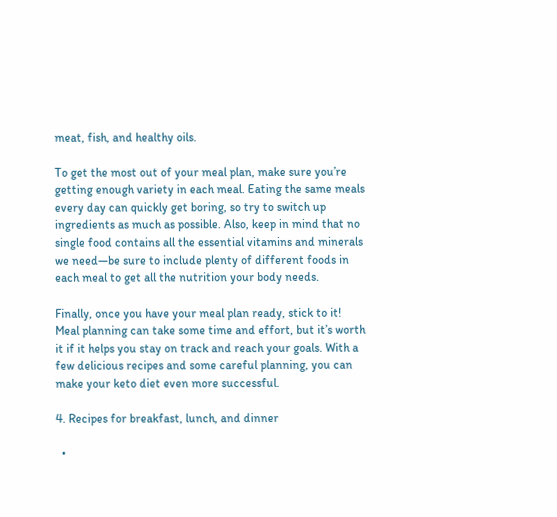meat, fish, and healthy oils.

To get the most out of your meal plan, make sure you’re getting enough variety in each meal. Eating the same meals every day can quickly get boring, so try to switch up ingredients as much as possible. Also, keep in mind that no single food contains all the essential vitamins and minerals we need—be sure to include plenty of different foods in each meal to get all the nutrition your body needs.

Finally, once you have your meal plan ready, stick to it! Meal planning can take some time and effort, but it’s worth it if it helps you stay on track and reach your goals. With a few delicious recipes and some careful planning, you can make your keto diet even more successful.

4. Recipes for breakfast, lunch, and dinner

  •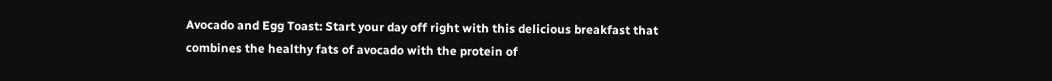Avocado and Egg Toast: Start your day off right with this delicious breakfast that combines the healthy fats of avocado with the protein of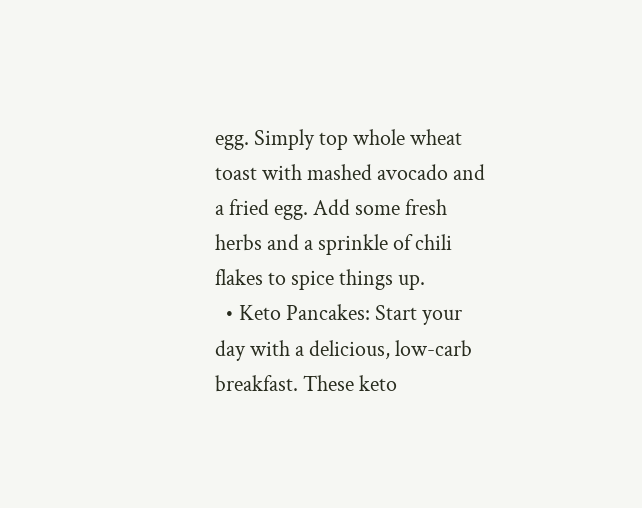egg. Simply top whole wheat toast with mashed avocado and a fried egg. Add some fresh herbs and a sprinkle of chili flakes to spice things up.
  • Keto Pancakes: Start your day with a delicious, low-carb breakfast. These keto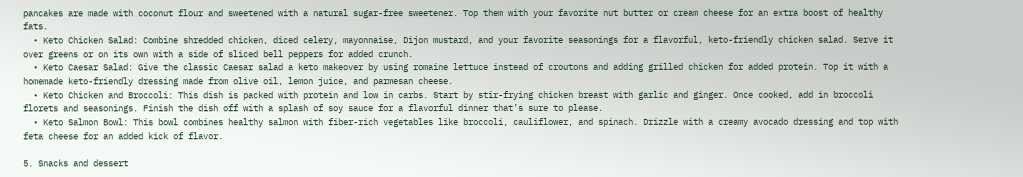pancakes are made with coconut flour and sweetened with a natural sugar-free sweetener. Top them with your favorite nut butter or cream cheese for an extra boost of healthy fats.
  • Keto Chicken Salad: Combine shredded chicken, diced celery, mayonnaise, Dijon mustard, and your favorite seasonings for a flavorful, keto-friendly chicken salad. Serve it over greens or on its own with a side of sliced bell peppers for added crunch.
  • Keto Caesar Salad: Give the classic Caesar salad a keto makeover by using romaine lettuce instead of croutons and adding grilled chicken for added protein. Top it with a homemade keto-friendly dressing made from olive oil, lemon juice, and parmesan cheese.
  • Keto Chicken and Broccoli: This dish is packed with protein and low in carbs. Start by stir-frying chicken breast with garlic and ginger. Once cooked, add in broccoli florets and seasonings. Finish the dish off with a splash of soy sauce for a flavorful dinner that’s sure to please.
  • Keto Salmon Bowl: This bowl combines healthy salmon with fiber-rich vegetables like broccoli, cauliflower, and spinach. Drizzle with a creamy avocado dressing and top with feta cheese for an added kick of flavor.

5. Snacks and dessert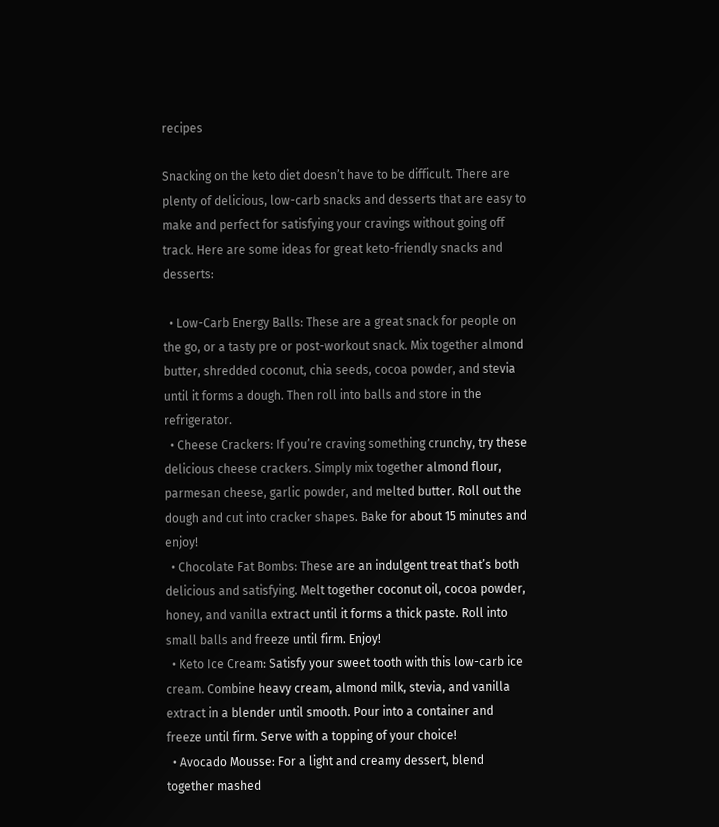recipes

Snacking on the keto diet doesn’t have to be difficult. There are plenty of delicious, low-carb snacks and desserts that are easy to make and perfect for satisfying your cravings without going off track. Here are some ideas for great keto-friendly snacks and desserts:

  • Low-Carb Energy Balls: These are a great snack for people on the go, or a tasty pre or post-workout snack. Mix together almond butter, shredded coconut, chia seeds, cocoa powder, and stevia until it forms a dough. Then roll into balls and store in the refrigerator.
  • Cheese Crackers: If you’re craving something crunchy, try these delicious cheese crackers. Simply mix together almond flour, parmesan cheese, garlic powder, and melted butter. Roll out the dough and cut into cracker shapes. Bake for about 15 minutes and enjoy!
  • Chocolate Fat Bombs: These are an indulgent treat that’s both delicious and satisfying. Melt together coconut oil, cocoa powder, honey, and vanilla extract until it forms a thick paste. Roll into small balls and freeze until firm. Enjoy!
  • Keto Ice Cream: Satisfy your sweet tooth with this low-carb ice cream. Combine heavy cream, almond milk, stevia, and vanilla extract in a blender until smooth. Pour into a container and freeze until firm. Serve with a topping of your choice!
  • Avocado Mousse: For a light and creamy dessert, blend together mashed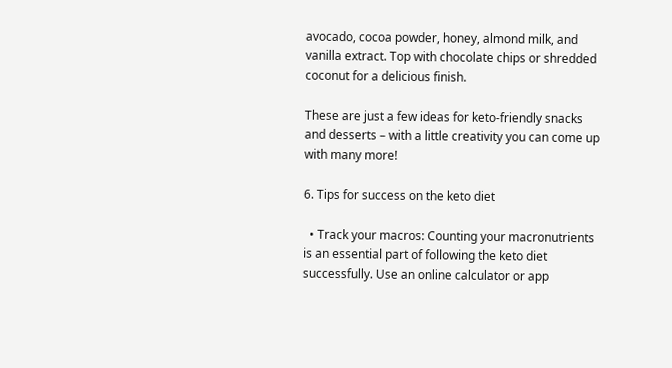avocado, cocoa powder, honey, almond milk, and vanilla extract. Top with chocolate chips or shredded coconut for a delicious finish.

These are just a few ideas for keto-friendly snacks and desserts – with a little creativity you can come up with many more!

6. Tips for success on the keto diet

  • Track your macros: Counting your macronutrients is an essential part of following the keto diet successfully. Use an online calculator or app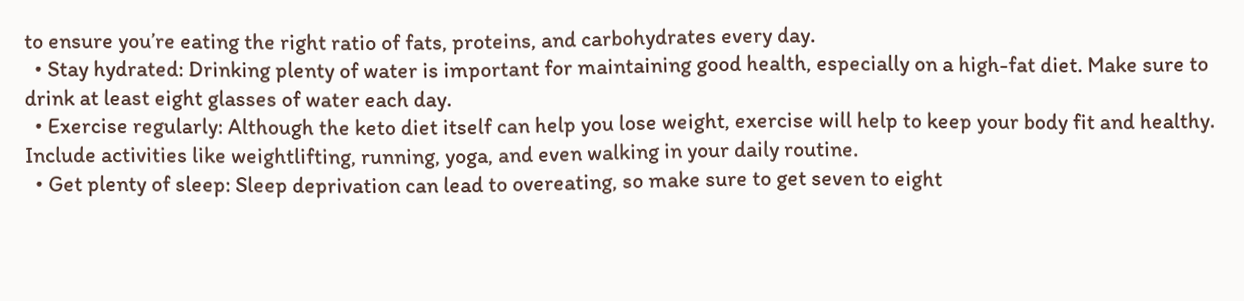to ensure you’re eating the right ratio of fats, proteins, and carbohydrates every day.
  • Stay hydrated: Drinking plenty of water is important for maintaining good health, especially on a high-fat diet. Make sure to drink at least eight glasses of water each day.
  • Exercise regularly: Although the keto diet itself can help you lose weight, exercise will help to keep your body fit and healthy. Include activities like weightlifting, running, yoga, and even walking in your daily routine.
  • Get plenty of sleep: Sleep deprivation can lead to overeating, so make sure to get seven to eight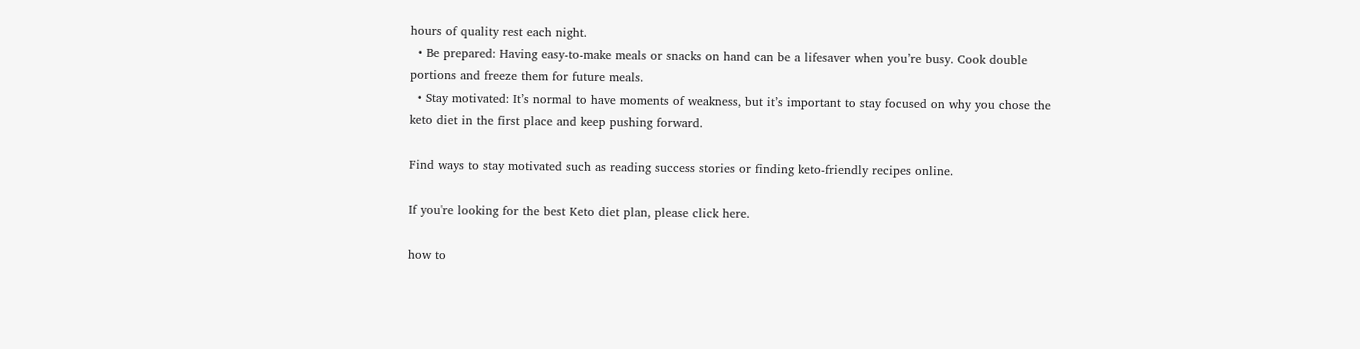hours of quality rest each night.
  • Be prepared: Having easy-to-make meals or snacks on hand can be a lifesaver when you’re busy. Cook double portions and freeze them for future meals.
  • Stay motivated: It’s normal to have moments of weakness, but it’s important to stay focused on why you chose the keto diet in the first place and keep pushing forward.

Find ways to stay motivated such as reading success stories or finding keto-friendly recipes online.

If you're looking for the best Keto diet plan, please click here.

how to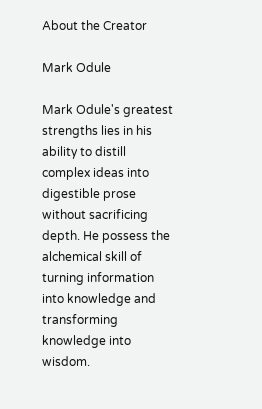About the Creator

Mark Odule

Mark Odule's greatest strengths lies in his ability to distill complex ideas into digestible prose without sacrificing depth. He possess the alchemical skill of turning information into knowledge and transforming knowledge into wisdom.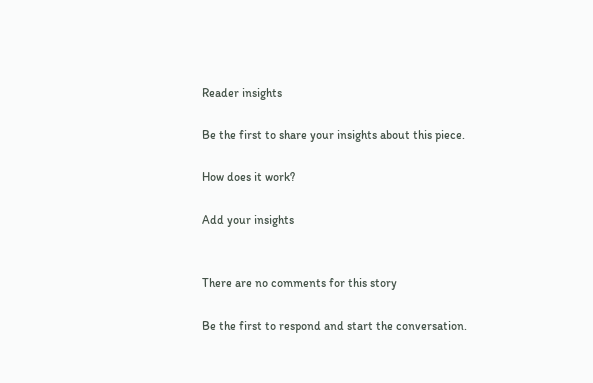Reader insights

Be the first to share your insights about this piece.

How does it work?

Add your insights


There are no comments for this story

Be the first to respond and start the conversation.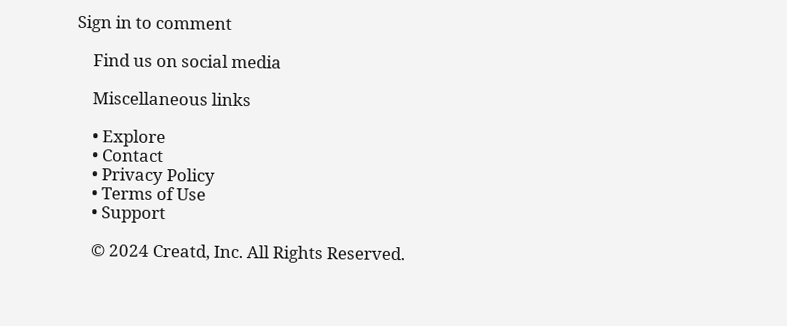Sign in to comment

    Find us on social media

    Miscellaneous links

    • Explore
    • Contact
    • Privacy Policy
    • Terms of Use
    • Support

    © 2024 Creatd, Inc. All Rights Reserved.